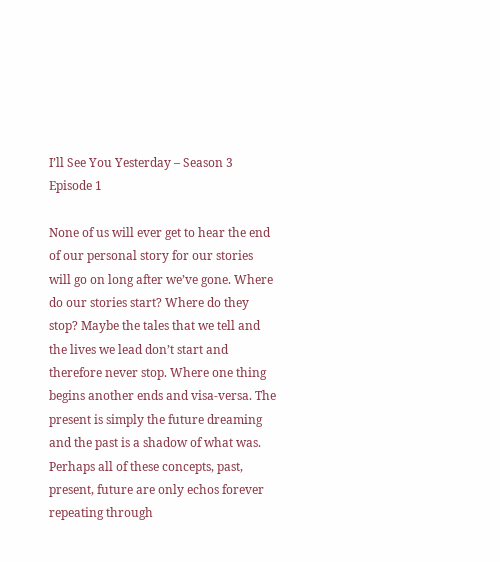I’ll See You Yesterday – Season 3 Episode 1

None of us will ever get to hear the end of our personal story for our stories will go on long after we’ve gone. Where do our stories start? Where do they stop? Maybe the tales that we tell and the lives we lead don’t start and therefore never stop. Where one thing begins another ends and visa-versa. The present is simply the future dreaming and the past is a shadow of what was. Perhaps all of these concepts, past, present, future are only echos forever repeating through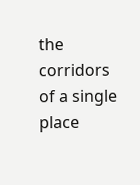the corridors of a single place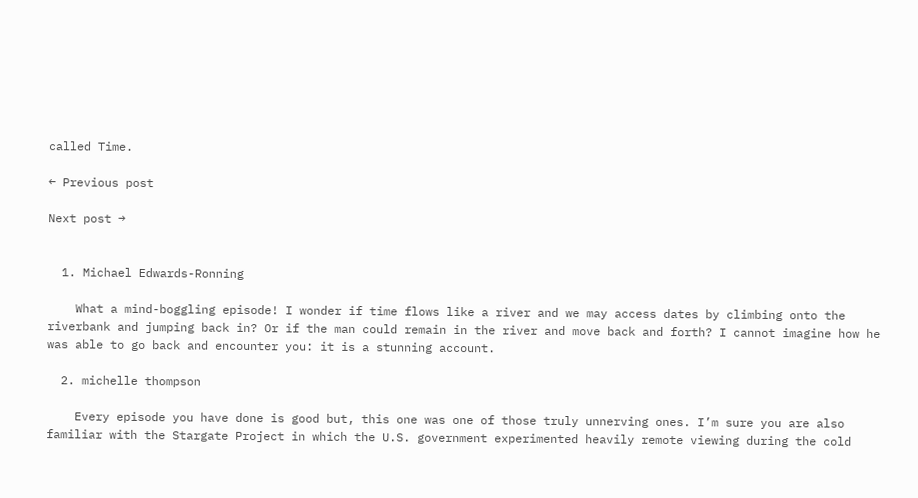called Time.

← Previous post

Next post →


  1. Michael Edwards-Ronning

    What a mind-boggling episode! I wonder if time flows like a river and we may access dates by climbing onto the riverbank and jumping back in? Or if the man could remain in the river and move back and forth? I cannot imagine how he was able to go back and encounter you: it is a stunning account.

  2. michelle thompson

    Every episode you have done is good but, this one was one of those truly unnerving ones. I’m sure you are also familiar with the Stargate Project in which the U.S. government experimented heavily remote viewing during the cold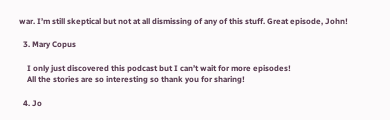war. I’m still skeptical but not at all dismissing of any of this stuff. Great episode, John!

  3. Mary Copus

    I only just discovered this podcast but I can’t wait for more episodes!
    All the stories are so interesting so thank you for sharing!

  4. Jo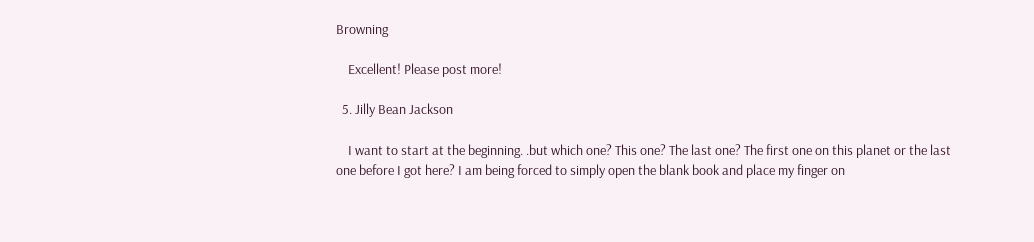Browning

    Excellent! Please post more!

  5. Jilly Bean Jackson

    I want to start at the beginning. .but which one? This one? The last one? The first one on this planet or the last one before I got here? I am being forced to simply open the blank book and place my finger on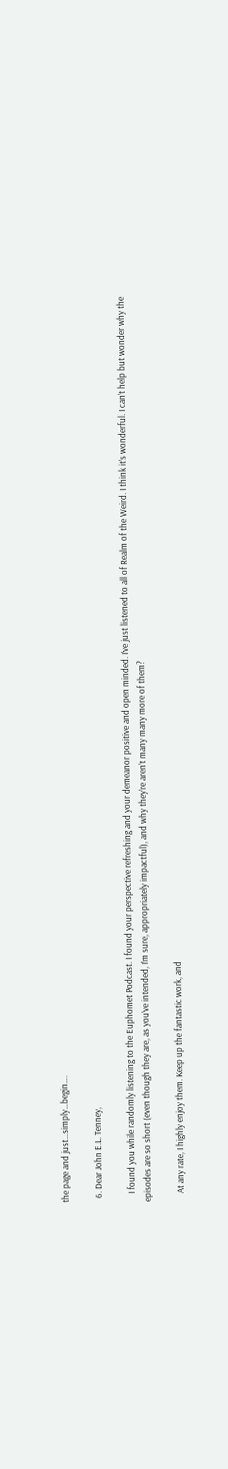the page and just…simply…begin….

  6. Dear John E.L. Tenney,

    I found you while randomly listening to the Euphomet Podcast. I found your perspective refreshing and your demeanor positive and open minded. I’ve just listened to all of Realm of the Weird. I think it’s wonderful. I can’t help but wonder why the episodes are so short (even though they are, as you’ve intended, I’m sure, appropriately impactful), and why they’re aren’t many many more of them?

    At any rate, I highly enjoy them. Keep up the fantastic work, and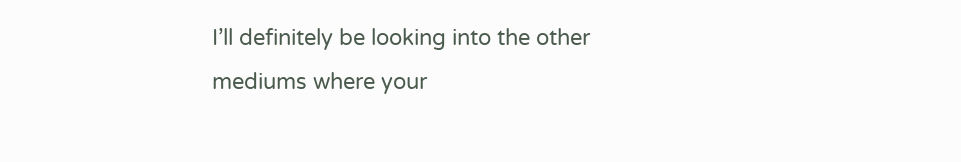I’ll definitely be looking into the other mediums where your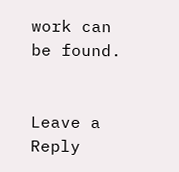work can be found.


Leave a Reply